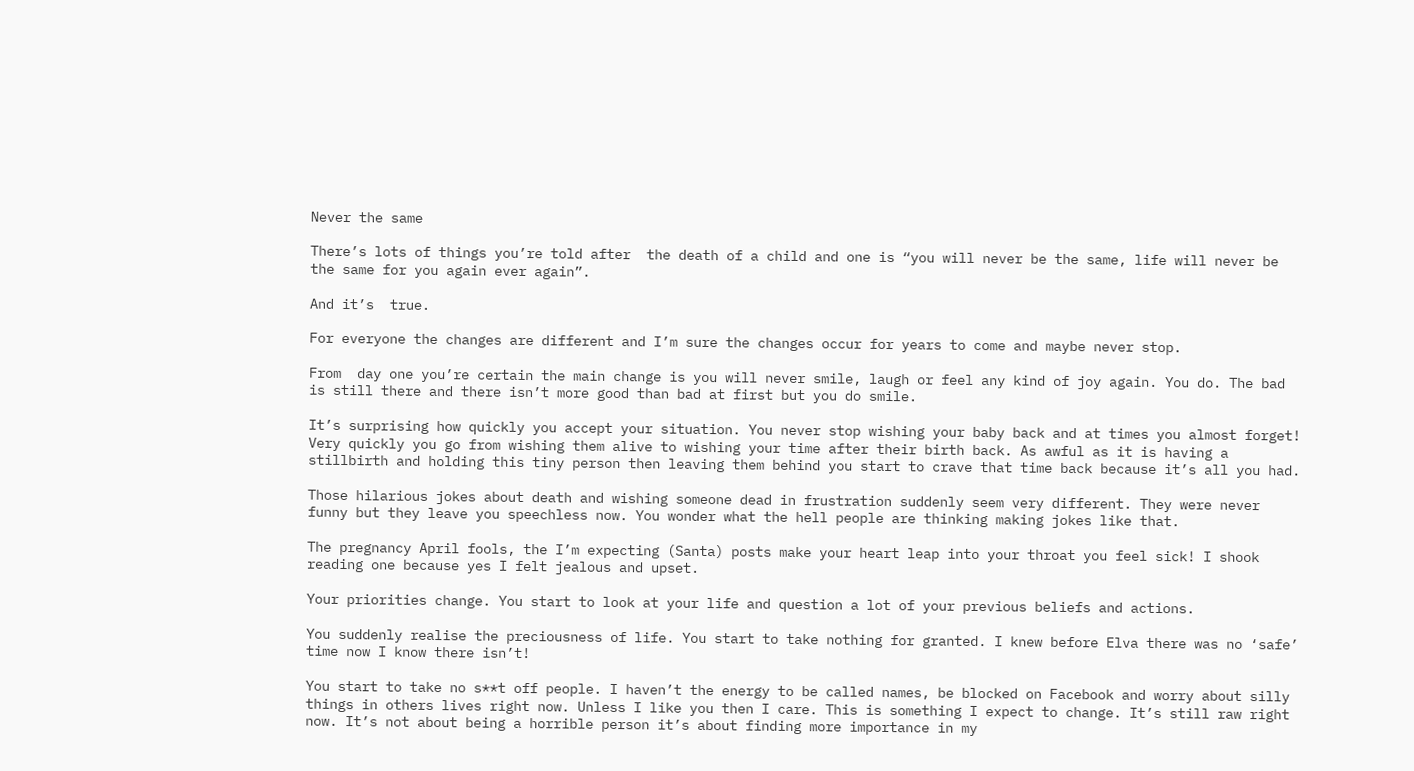Never the same

There’s lots of things you’re told after  the death of a child and one is “you will never be the same, life will never be the same for you again ever again”.

And it’s  true.

For everyone the changes are different and I’m sure the changes occur for years to come and maybe never stop.

From  day one you’re certain the main change is you will never smile, laugh or feel any kind of joy again. You do. The bad is still there and there isn’t more good than bad at first but you do smile.

It’s surprising how quickly you accept your situation. You never stop wishing your baby back and at times you almost forget! Very quickly you go from wishing them alive to wishing your time after their birth back. As awful as it is having a stillbirth and holding this tiny person then leaving them behind you start to crave that time back because it’s all you had.

Those hilarious jokes about death and wishing someone dead in frustration suddenly seem very different. They were never funny but they leave you speechless now. You wonder what the hell people are thinking making jokes like that.

The pregnancy April fools, the I’m expecting (Santa) posts make your heart leap into your throat you feel sick! I shook reading one because yes I felt jealous and upset.

Your priorities change. You start to look at your life and question a lot of your previous beliefs and actions.

You suddenly realise the preciousness of life. You start to take nothing for granted. I knew before Elva there was no ‘safe’ time now I know there isn’t!

You start to take no s**t off people. I haven’t the energy to be called names, be blocked on Facebook and worry about silly things in others lives right now. Unless I like you then I care. This is something I expect to change. It’s still raw right now. It’s not about being a horrible person it’s about finding more importance in my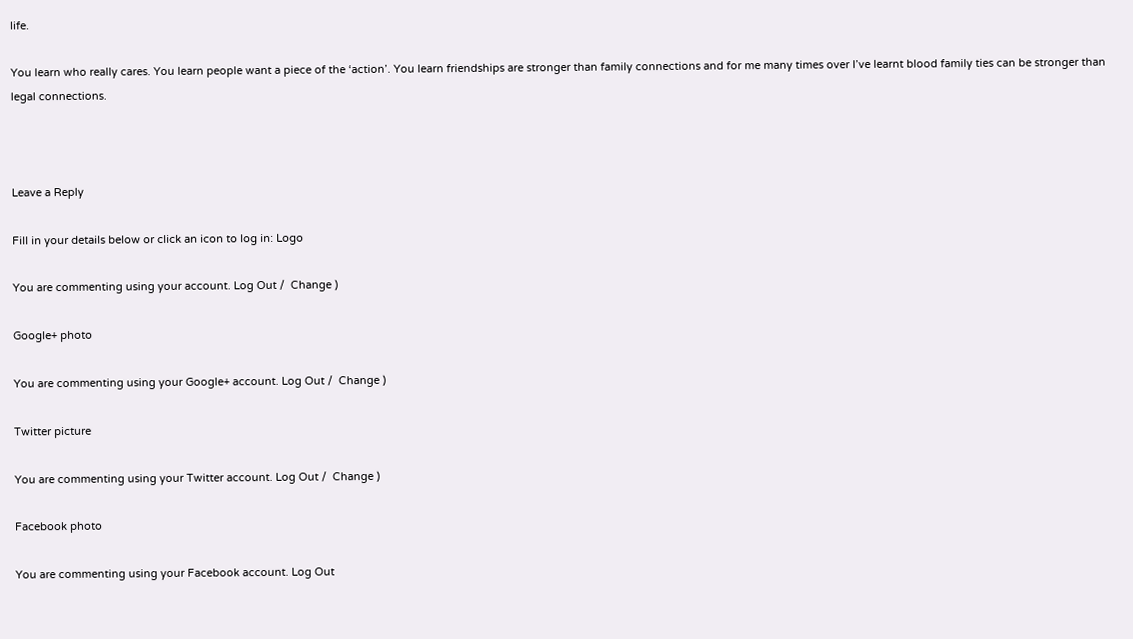life.

You learn who really cares. You learn people want a piece of the ‘action’. You learn friendships are stronger than family connections and for me many times over I’ve learnt blood family ties can be stronger than legal connections.



Leave a Reply

Fill in your details below or click an icon to log in: Logo

You are commenting using your account. Log Out /  Change )

Google+ photo

You are commenting using your Google+ account. Log Out /  Change )

Twitter picture

You are commenting using your Twitter account. Log Out /  Change )

Facebook photo

You are commenting using your Facebook account. Log Out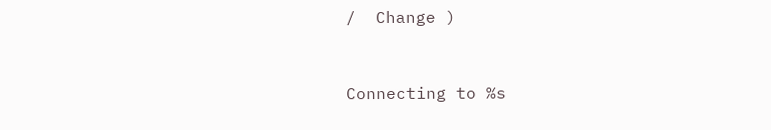/  Change )


Connecting to %s